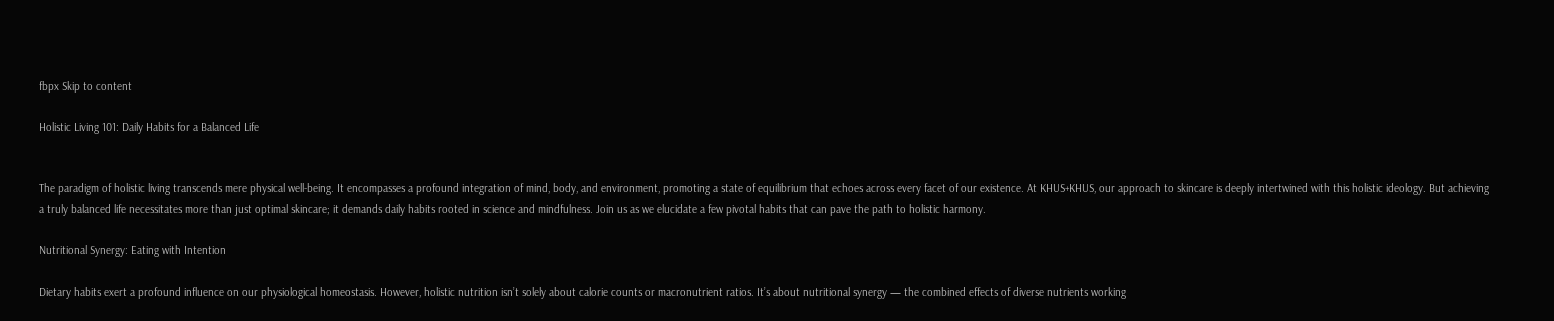fbpx Skip to content

Holistic Living 101: Daily Habits for a Balanced Life


The paradigm of holistic living transcends mere physical well-being. It encompasses a profound integration of mind, body, and environment, promoting a state of equilibrium that echoes across every facet of our existence. At KHUS+KHUS, our approach to skincare is deeply intertwined with this holistic ideology. But achieving a truly balanced life necessitates more than just optimal skincare; it demands daily habits rooted in science and mindfulness. Join us as we elucidate a few pivotal habits that can pave the path to holistic harmony.

Nutritional Synergy: Eating with Intention

Dietary habits exert a profound influence on our physiological homeostasis. However, holistic nutrition isn’t solely about calorie counts or macronutrient ratios. It’s about nutritional synergy — the combined effects of diverse nutrients working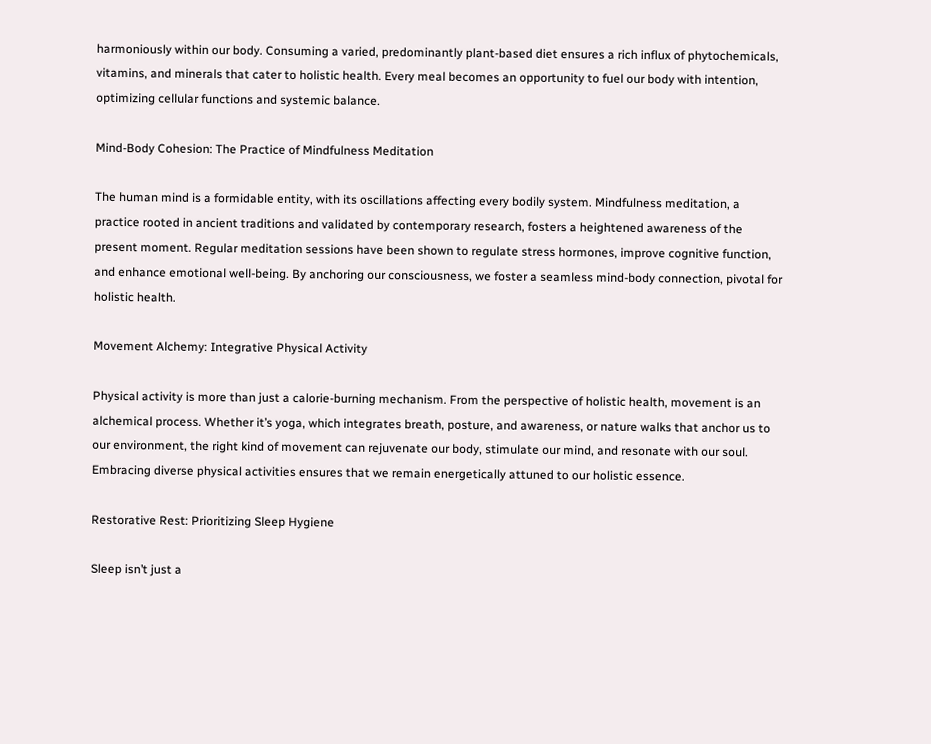harmoniously within our body. Consuming a varied, predominantly plant-based diet ensures a rich influx of phytochemicals, vitamins, and minerals that cater to holistic health. Every meal becomes an opportunity to fuel our body with intention, optimizing cellular functions and systemic balance.

Mind-Body Cohesion: The Practice of Mindfulness Meditation

The human mind is a formidable entity, with its oscillations affecting every bodily system. Mindfulness meditation, a practice rooted in ancient traditions and validated by contemporary research, fosters a heightened awareness of the present moment. Regular meditation sessions have been shown to regulate stress hormones, improve cognitive function, and enhance emotional well-being. By anchoring our consciousness, we foster a seamless mind-body connection, pivotal for holistic health.

Movement Alchemy: Integrative Physical Activity

Physical activity is more than just a calorie-burning mechanism. From the perspective of holistic health, movement is an alchemical process. Whether it’s yoga, which integrates breath, posture, and awareness, or nature walks that anchor us to our environment, the right kind of movement can rejuvenate our body, stimulate our mind, and resonate with our soul. Embracing diverse physical activities ensures that we remain energetically attuned to our holistic essence.

Restorative Rest: Prioritizing Sleep Hygiene

Sleep isn’t just a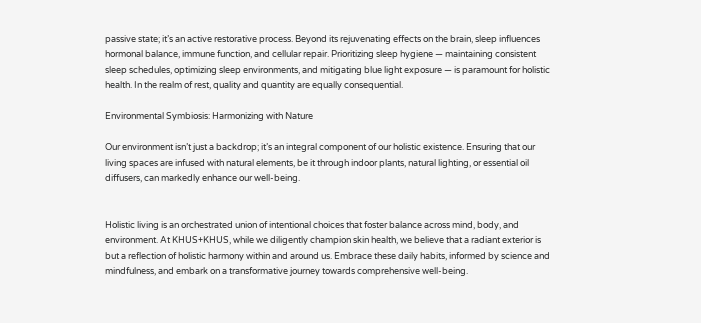passive state; it’s an active restorative process. Beyond its rejuvenating effects on the brain, sleep influences hormonal balance, immune function, and cellular repair. Prioritizing sleep hygiene — maintaining consistent sleep schedules, optimizing sleep environments, and mitigating blue light exposure — is paramount for holistic health. In the realm of rest, quality and quantity are equally consequential.

Environmental Symbiosis: Harmonizing with Nature

Our environment isn’t just a backdrop; it’s an integral component of our holistic existence. Ensuring that our living spaces are infused with natural elements, be it through indoor plants, natural lighting, or essential oil diffusers, can markedly enhance our well-being.


Holistic living is an orchestrated union of intentional choices that foster balance across mind, body, and environment. At KHUS+KHUS, while we diligently champion skin health, we believe that a radiant exterior is but a reflection of holistic harmony within and around us. Embrace these daily habits, informed by science and mindfulness, and embark on a transformative journey towards comprehensive well-being.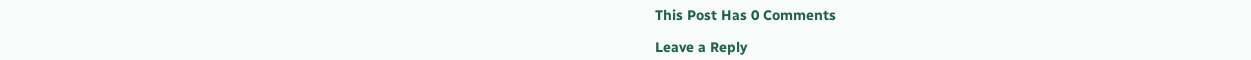This Post Has 0 Comments

Leave a Reply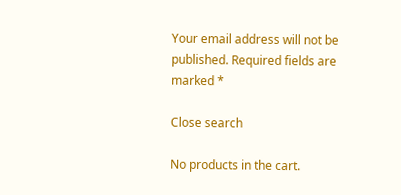Your email address will not be published. Required fields are marked *

Close search

No products in the cart.